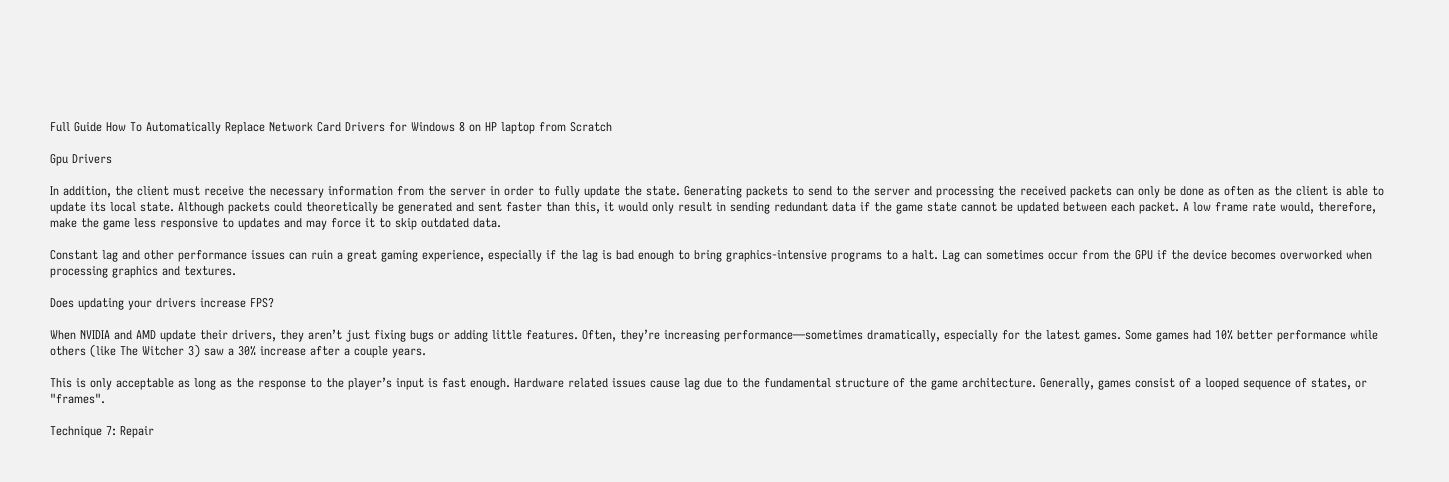Full Guide How To Automatically Replace Network Card Drivers for Windows 8 on HP laptop from Scratch

Gpu Drivers

In addition, the client must receive the necessary information from the server in order to fully update the state. Generating packets to send to the server and processing the received packets can only be done as often as the client is able to update its local state. Although packets could theoretically be generated and sent faster than this, it would only result in sending redundant data if the game state cannot be updated between each packet. A low frame rate would, therefore, make the game less responsive to updates and may force it to skip outdated data.

Constant lag and other performance issues can ruin a great gaming experience, especially if the lag is bad enough to bring graphics-intensive programs to a halt. Lag can sometimes occur from the GPU if the device becomes overworked when processing graphics and textures.

Does updating your drivers increase FPS?

When NVIDIA and AMD update their drivers, they aren’t just fixing bugs or adding little features. Often, they’re increasing performance—sometimes dramatically, especially for the latest games. Some games had 10% better performance while others (like The Witcher 3) saw a 30% increase after a couple years.

This is only acceptable as long as the response to the player’s input is fast enough. Hardware related issues cause lag due to the fundamental structure of the game architecture. Generally, games consist of a looped sequence of states, or "frames".

Technique 7: Repair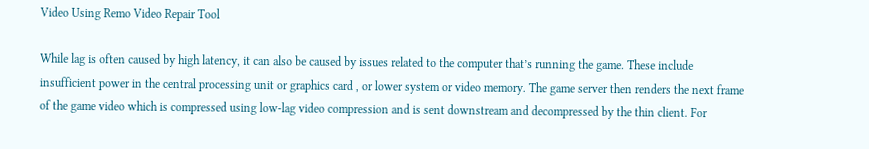Video Using Remo Video Repair Tool

While lag is often caused by high latency, it can also be caused by issues related to the computer that’s running the game. These include insufficient power in the central processing unit or graphics card , or lower system or video memory. The game server then renders the next frame of the game video which is compressed using low-lag video compression and is sent downstream and decompressed by the thin client. For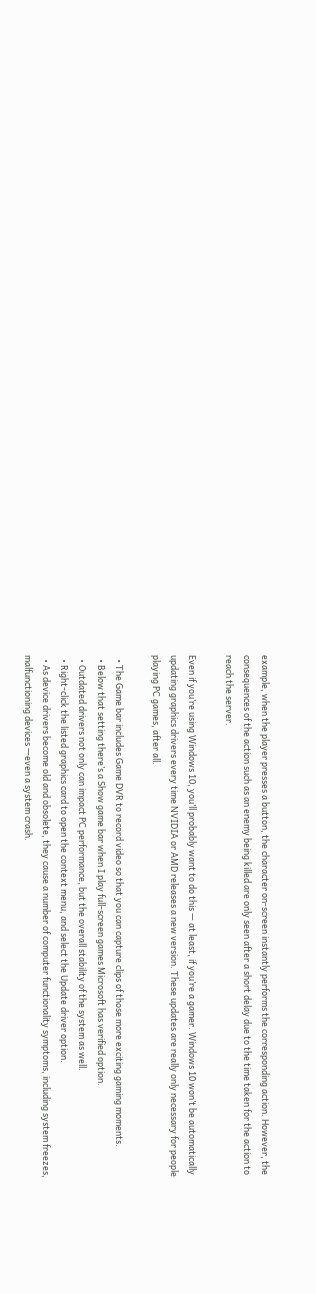example, when the player presses a button, the character on-screen instantly performs the corresponding action. However, the consequences of the action such as an enemy being killed are only seen after a short delay due to the time taken for the action to reach the server.

Even if you’re using Windows 10, you’ll probably want to do this — at least, if you’re a gamer. Windows 10 won’t be automatically updating graphics drivers every time NVIDIA or AMD releases a new version. These updates are really only necessary for people playing PC games, after all.

  • The Game bar includes Game DVR to record video so that you can capture clips of those more exciting gaming moments.
  • Below that setting there’s a Show game bar when I play full-screen games Microsoft has verified option.
  • Outdated drivers not only can impact PC performance, but the overall stability of the system as well.
  • Right-click the listed graphics card to open the context menu, and select the Update driver option.
  • As device drivers become old and obsolete, they cause a number of computer functionality symptoms, including system freezes, malfunctioning devices —even a system crash.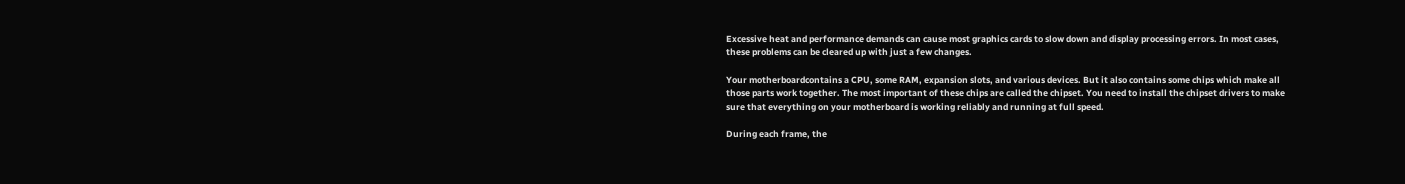Excessive heat and performance demands can cause most graphics cards to slow down and display processing errors. In most cases, these problems can be cleared up with just a few changes.

Your motherboardcontains a CPU, some RAM, expansion slots, and various devices. But it also contains some chips which make all those parts work together. The most important of these chips are called the chipset. You need to install the chipset drivers to make sure that everything on your motherboard is working reliably and running at full speed.

During each frame, the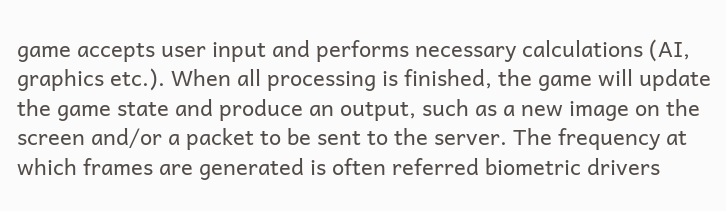game accepts user input and performs necessary calculations (AI, graphics etc.). When all processing is finished, the game will update the game state and produce an output, such as a new image on the screen and/or a packet to be sent to the server. The frequency at which frames are generated is often referred biometric drivers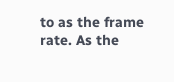to as the frame rate. As the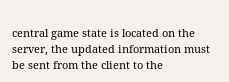central game state is located on the server, the updated information must be sent from the client to the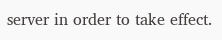server in order to take effect.